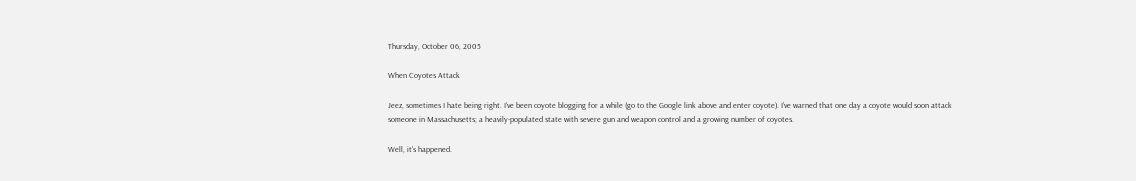Thursday, October 06, 2005

When Coyotes Attack

Jeez, sometimes I hate being right. I’ve been coyote blogging for a while (go to the Google link above and enter coyote). I’ve warned that one day a coyote would soon attack someone in Massachusetts; a heavily-populated state with severe gun and weapon control and a growing number of coyotes.

Well, it’s happened.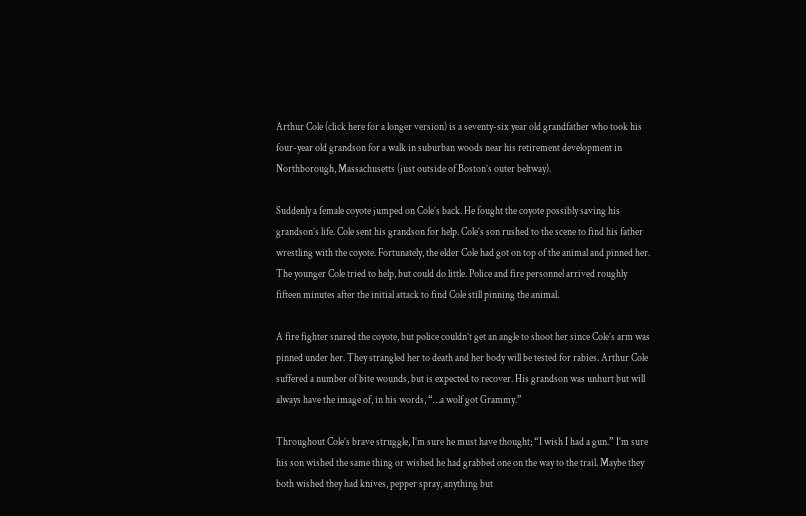Arthur Cole (click here for a longer version) is a seventy-six year old grandfather who took his four-year old grandson for a walk in suburban woods near his retirement development in Northborough, Massachusetts (just outside of Boston’s outer beltway).

Suddenly a female coyote jumped on Cole’s back. He fought the coyote possibly saving his grandson’s life. Cole sent his grandson for help. Cole’s son rushed to the scene to find his father wrestling with the coyote. Fortunately, the elder Cole had got on top of the animal and pinned her. The younger Cole tried to help, but could do little. Police and fire personnel arrived roughly fifteen minutes after the initial attack to find Cole still pinning the animal.

A fire fighter snared the coyote, but police couldn’t get an angle to shoot her since Cole’s arm was pinned under her. They strangled her to death and her body will be tested for rabies. Arthur Cole suffered a number of bite wounds, but is expected to recover. His grandson was unhurt but will always have the image of, in his words, “…a wolf got Grammy.”

Throughout Cole’s brave struggle, I’m sure he must have thought; “I wish I had a gun.” I’m sure his son wished the same thing or wished he had grabbed one on the way to the trail. Maybe they both wished they had knives, pepper spray, anything but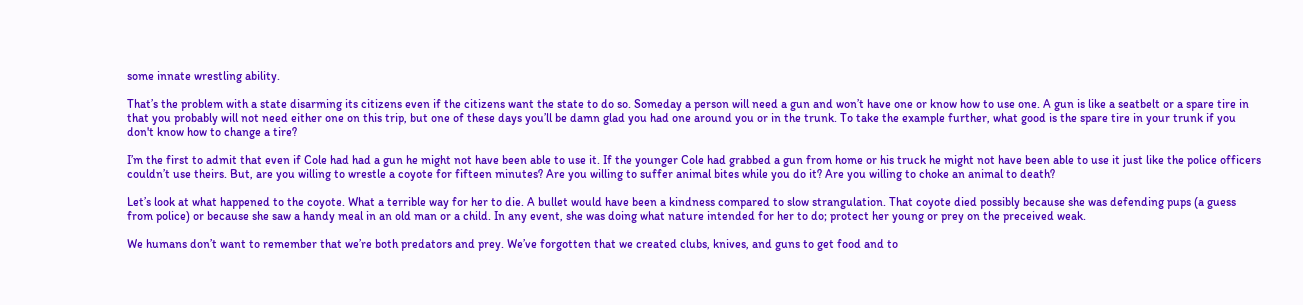some innate wrestling ability.

That’s the problem with a state disarming its citizens even if the citizens want the state to do so. Someday a person will need a gun and won’t have one or know how to use one. A gun is like a seatbelt or a spare tire in that you probably will not need either one on this trip, but one of these days you’ll be damn glad you had one around you or in the trunk. To take the example further, what good is the spare tire in your trunk if you don't know how to change a tire?

I’m the first to admit that even if Cole had had a gun he might not have been able to use it. If the younger Cole had grabbed a gun from home or his truck he might not have been able to use it just like the police officers couldn’t use theirs. But, are you willing to wrestle a coyote for fifteen minutes? Are you willing to suffer animal bites while you do it? Are you willing to choke an animal to death?

Let’s look at what happened to the coyote. What a terrible way for her to die. A bullet would have been a kindness compared to slow strangulation. That coyote died possibly because she was defending pups (a guess from police) or because she saw a handy meal in an old man or a child. In any event, she was doing what nature intended for her to do; protect her young or prey on the preceived weak.

We humans don’t want to remember that we’re both predators and prey. We’ve forgotten that we created clubs, knives, and guns to get food and to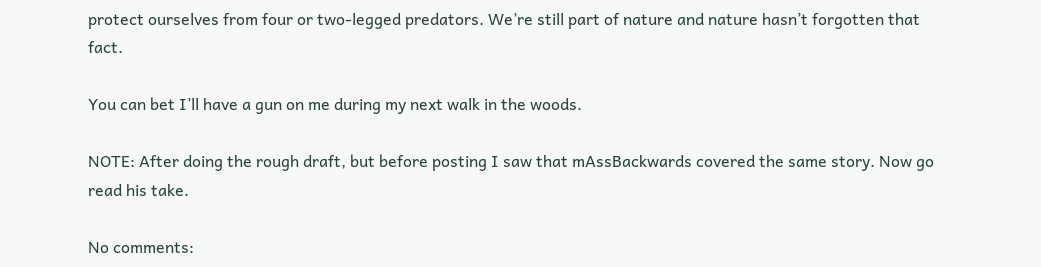protect ourselves from four or two-legged predators. We’re still part of nature and nature hasn’t forgotten that fact.

You can bet I’ll have a gun on me during my next walk in the woods.

NOTE: After doing the rough draft, but before posting I saw that mAssBackwards covered the same story. Now go read his take.

No comments: